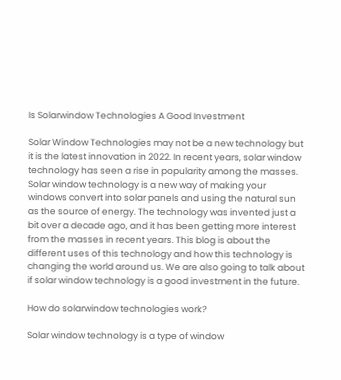Is Solarwindow Technologies A Good Investment

Solar Window Technologies may not be a new technology but it is the latest innovation in 2022. In recent years, solar window technology has seen a rise in popularity among the masses. Solar window technology is a new way of making your windows convert into solar panels and using the natural sun as the source of energy. The technology was invented just a bit over a decade ago, and it has been getting more interest from the masses in recent years. This blog is about the different uses of this technology and how this technology is changing the world around us. We are also going to talk about if solar window technology is a good investment in the future.

How do solarwindow technologies work?

Solar window technology is a type of window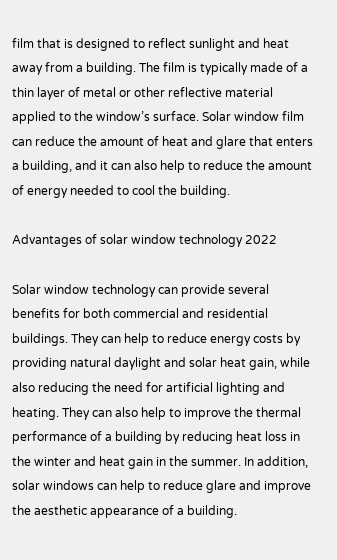film that is designed to reflect sunlight and heat away from a building. The film is typically made of a thin layer of metal or other reflective material applied to the window’s surface. Solar window film can reduce the amount of heat and glare that enters a building, and it can also help to reduce the amount of energy needed to cool the building.

Advantages of solar window technology 2022

Solar window technology can provide several benefits for both commercial and residential buildings. They can help to reduce energy costs by providing natural daylight and solar heat gain, while also reducing the need for artificial lighting and heating. They can also help to improve the thermal performance of a building by reducing heat loss in the winter and heat gain in the summer. In addition, solar windows can help to reduce glare and improve the aesthetic appearance of a building.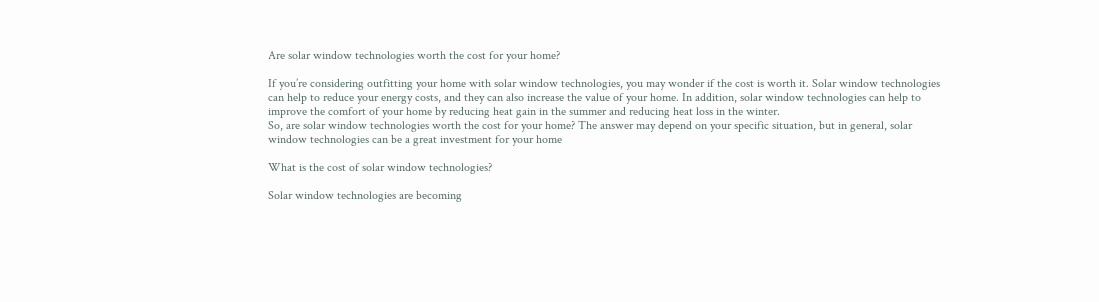Are solar window technologies worth the cost for your home?

If you’re considering outfitting your home with solar window technologies, you may wonder if the cost is worth it. Solar window technologies can help to reduce your energy costs, and they can also increase the value of your home. In addition, solar window technologies can help to improve the comfort of your home by reducing heat gain in the summer and reducing heat loss in the winter.
So, are solar window technologies worth the cost for your home? The answer may depend on your specific situation, but in general, solar window technologies can be a great investment for your home

What is the cost of solar window technologies?

Solar window technologies are becoming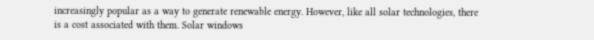increasingly popular as a way to generate renewable energy. However, like all solar technologies, there is a cost associated with them. Solar windows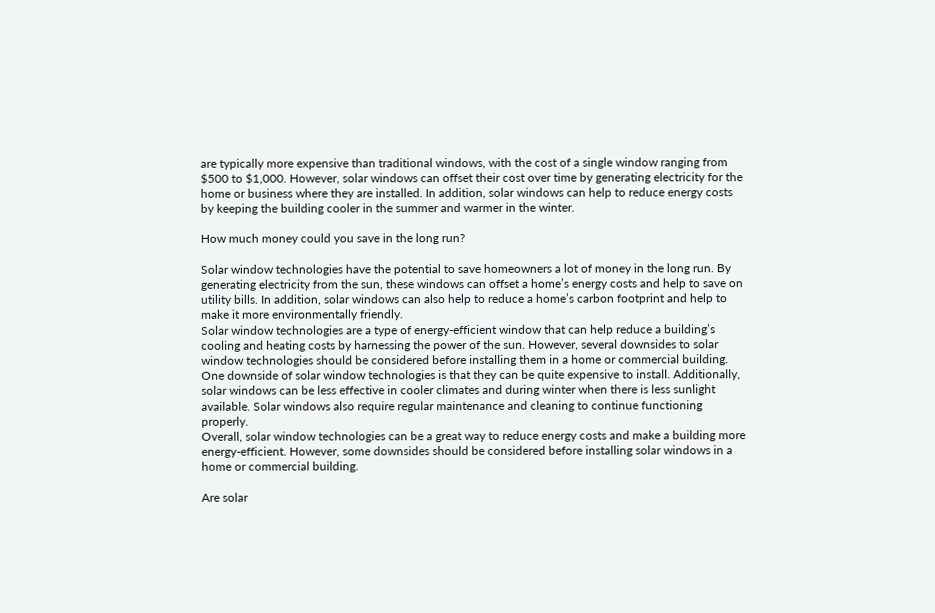are typically more expensive than traditional windows, with the cost of a single window ranging from $500 to $1,000. However, solar windows can offset their cost over time by generating electricity for the home or business where they are installed. In addition, solar windows can help to reduce energy costs by keeping the building cooler in the summer and warmer in the winter.

How much money could you save in the long run?

Solar window technologies have the potential to save homeowners a lot of money in the long run. By generating electricity from the sun, these windows can offset a home’s energy costs and help to save on utility bills. In addition, solar windows can also help to reduce a home’s carbon footprint and help to make it more environmentally friendly.
Solar window technologies are a type of energy-efficient window that can help reduce a building’s cooling and heating costs by harnessing the power of the sun. However, several downsides to solar window technologies should be considered before installing them in a home or commercial building.
One downside of solar window technologies is that they can be quite expensive to install. Additionally, solar windows can be less effective in cooler climates and during winter when there is less sunlight available. Solar windows also require regular maintenance and cleaning to continue functioning properly.
Overall, solar window technologies can be a great way to reduce energy costs and make a building more energy-efficient. However, some downsides should be considered before installing solar windows in a home or commercial building.

Are solar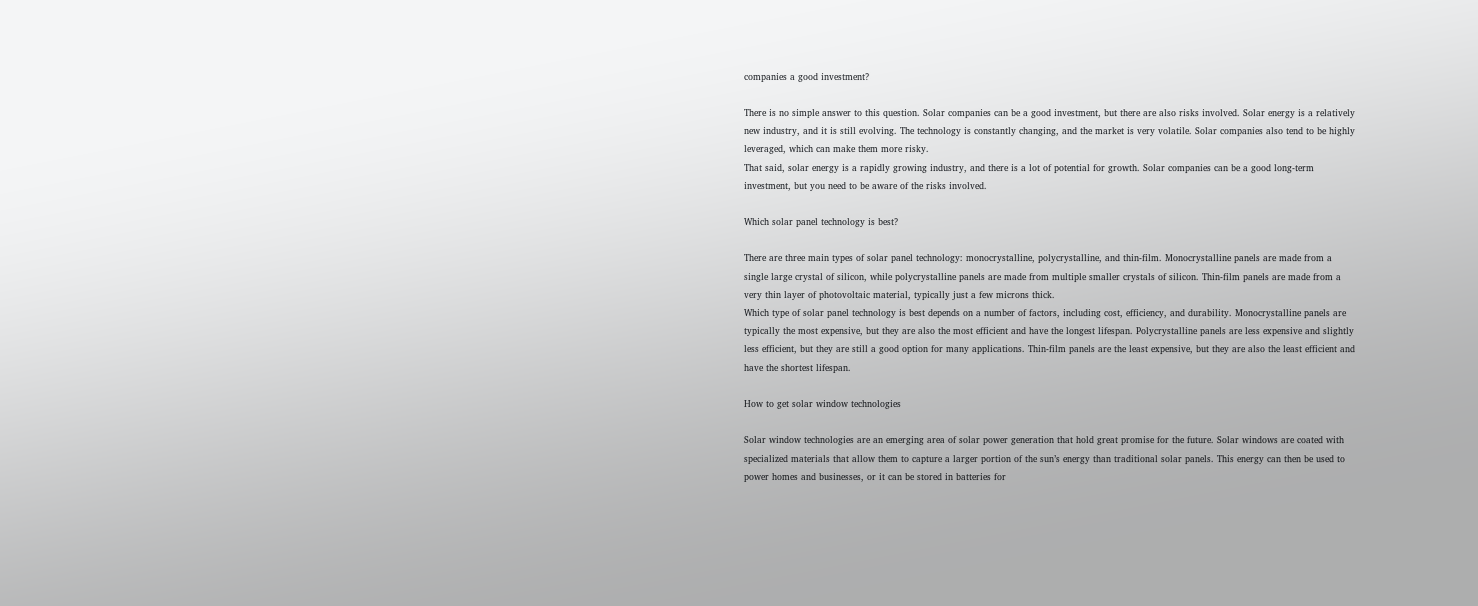companies a good investment?

There is no simple answer to this question. Solar companies can be a good investment, but there are also risks involved. Solar energy is a relatively new industry, and it is still evolving. The technology is constantly changing, and the market is very volatile. Solar companies also tend to be highly leveraged, which can make them more risky.
That said, solar energy is a rapidly growing industry, and there is a lot of potential for growth. Solar companies can be a good long-term investment, but you need to be aware of the risks involved.

Which solar panel technology is best?

There are three main types of solar panel technology: monocrystalline, polycrystalline, and thin-film. Monocrystalline panels are made from a single large crystal of silicon, while polycrystalline panels are made from multiple smaller crystals of silicon. Thin-film panels are made from a very thin layer of photovoltaic material, typically just a few microns thick.
Which type of solar panel technology is best depends on a number of factors, including cost, efficiency, and durability. Monocrystalline panels are typically the most expensive, but they are also the most efficient and have the longest lifespan. Polycrystalline panels are less expensive and slightly less efficient, but they are still a good option for many applications. Thin-film panels are the least expensive, but they are also the least efficient and have the shortest lifespan.

How to get solar window technologies

Solar window technologies are an emerging area of solar power generation that hold great promise for the future. Solar windows are coated with specialized materials that allow them to capture a larger portion of the sun’s energy than traditional solar panels. This energy can then be used to power homes and businesses, or it can be stored in batteries for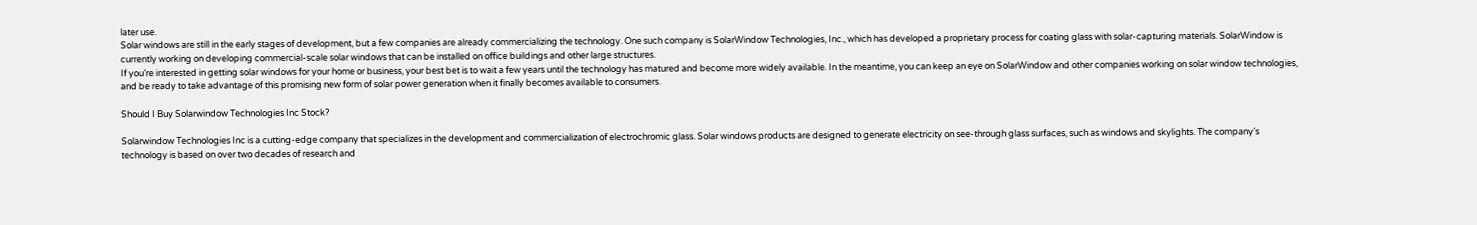later use.
Solar windows are still in the early stages of development, but a few companies are already commercializing the technology. One such company is SolarWindow Technologies, Inc., which has developed a proprietary process for coating glass with solar-capturing materials. SolarWindow is currently working on developing commercial-scale solar windows that can be installed on office buildings and other large structures.
If you’re interested in getting solar windows for your home or business, your best bet is to wait a few years until the technology has matured and become more widely available. In the meantime, you can keep an eye on SolarWindow and other companies working on solar window technologies, and be ready to take advantage of this promising new form of solar power generation when it finally becomes available to consumers.

Should I Buy Solarwindow Technologies Inc Stock?

Solarwindow Technologies Inc is a cutting-edge company that specializes in the development and commercialization of electrochromic glass. Solar windows products are designed to generate electricity on see-through glass surfaces, such as windows and skylights. The company’s technology is based on over two decades of research and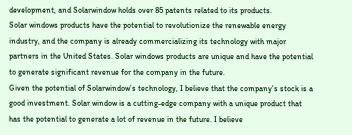development, and Solarwindow holds over 85 patents related to its products.
Solar windows products have the potential to revolutionize the renewable energy industry, and the company is already commercializing its technology with major partners in the United States. Solar windows products are unique and have the potential to generate significant revenue for the company in the future.
Given the potential of Solarwindow’s technology, I believe that the company’s stock is a good investment. Solar window is a cutting-edge company with a unique product that has the potential to generate a lot of revenue in the future. I believe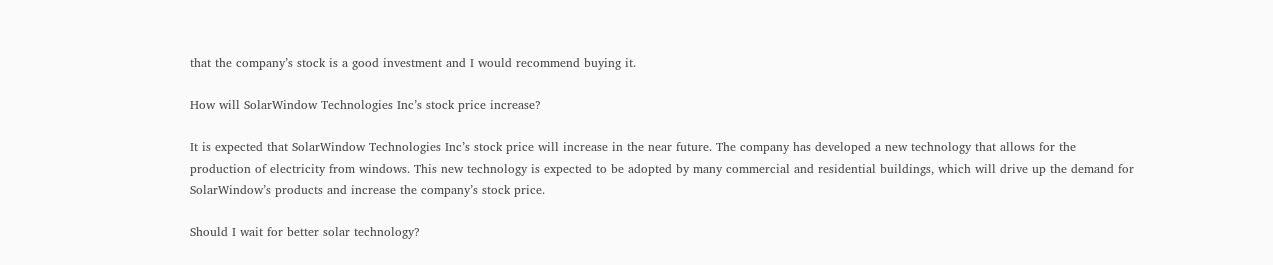that the company’s stock is a good investment and I would recommend buying it.

How will SolarWindow Technologies Inc’s stock price increase?

It is expected that SolarWindow Technologies Inc’s stock price will increase in the near future. The company has developed a new technology that allows for the production of electricity from windows. This new technology is expected to be adopted by many commercial and residential buildings, which will drive up the demand for SolarWindow’s products and increase the company’s stock price.

Should I wait for better solar technology?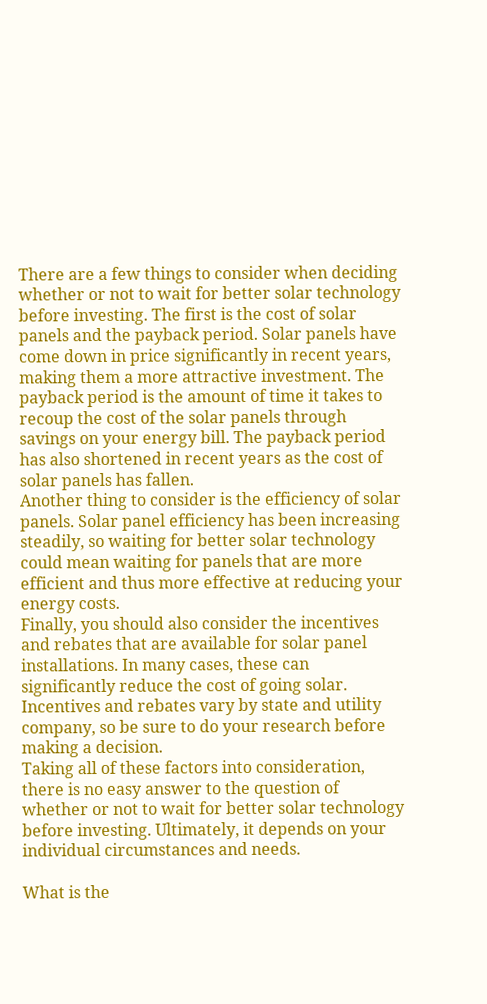There are a few things to consider when deciding whether or not to wait for better solar technology before investing. The first is the cost of solar panels and the payback period. Solar panels have come down in price significantly in recent years, making them a more attractive investment. The payback period is the amount of time it takes to recoup the cost of the solar panels through savings on your energy bill. The payback period has also shortened in recent years as the cost of solar panels has fallen.
Another thing to consider is the efficiency of solar panels. Solar panel efficiency has been increasing steadily, so waiting for better solar technology could mean waiting for panels that are more efficient and thus more effective at reducing your energy costs.
Finally, you should also consider the incentives and rebates that are available for solar panel installations. In many cases, these can significantly reduce the cost of going solar. Incentives and rebates vary by state and utility company, so be sure to do your research before making a decision.
Taking all of these factors into consideration, there is no easy answer to the question of whether or not to wait for better solar technology before investing. Ultimately, it depends on your individual circumstances and needs.

What is the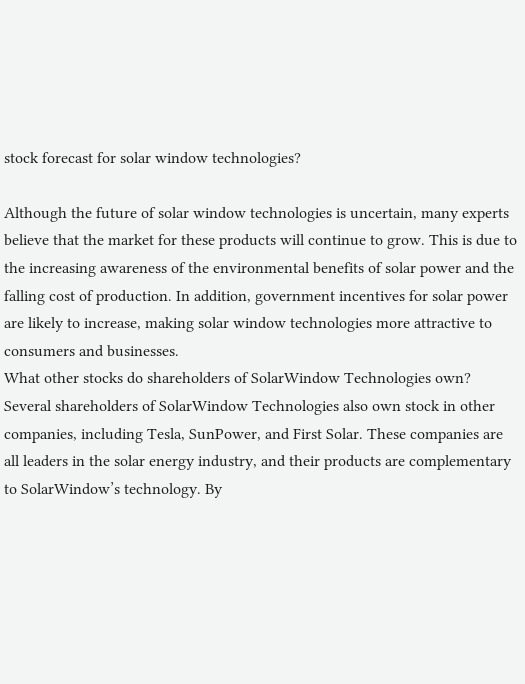stock forecast for solar window technologies?

Although the future of solar window technologies is uncertain, many experts believe that the market for these products will continue to grow. This is due to the increasing awareness of the environmental benefits of solar power and the falling cost of production. In addition, government incentives for solar power are likely to increase, making solar window technologies more attractive to consumers and businesses.
What other stocks do shareholders of SolarWindow Technologies own?
Several shareholders of SolarWindow Technologies also own stock in other companies, including Tesla, SunPower, and First Solar. These companies are all leaders in the solar energy industry, and their products are complementary to SolarWindow’s technology. By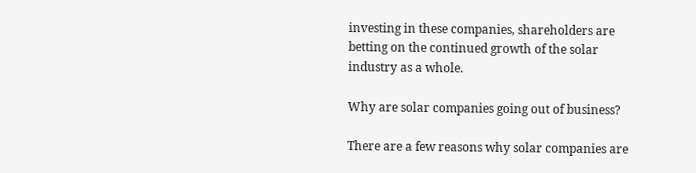investing in these companies, shareholders are betting on the continued growth of the solar industry as a whole.

Why are solar companies going out of business?

There are a few reasons why solar companies are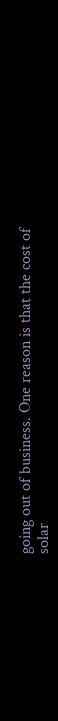going out of business. One reason is that the cost of solar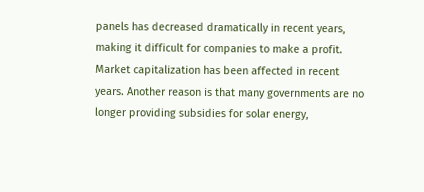panels has decreased dramatically in recent years, making it difficult for companies to make a profit. Market capitalization has been affected in recent years. Another reason is that many governments are no longer providing subsidies for solar energy,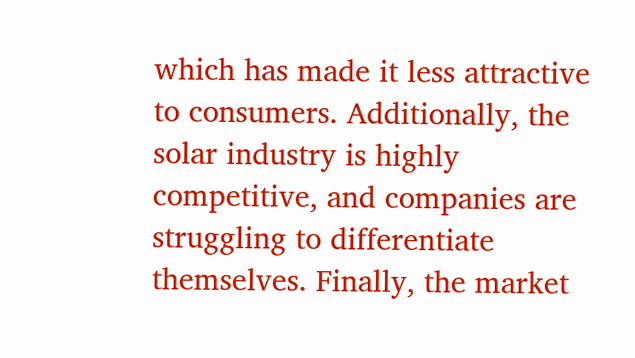which has made it less attractive to consumers. Additionally, the solar industry is highly competitive, and companies are struggling to differentiate themselves. Finally, the market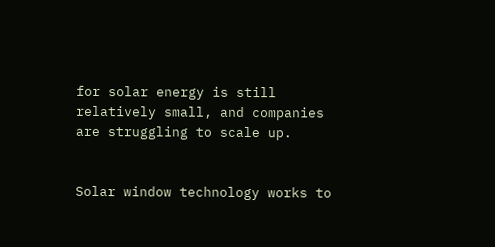for solar energy is still relatively small, and companies are struggling to scale up.


Solar window technology works to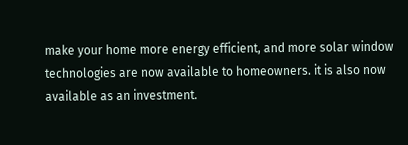make your home more energy efficient, and more solar window technologies are now available to homeowners. it is also now available as an investment.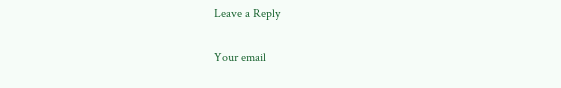Leave a Reply

Your email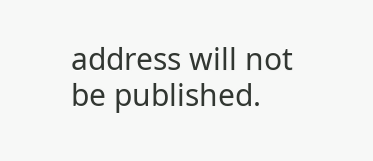address will not be published.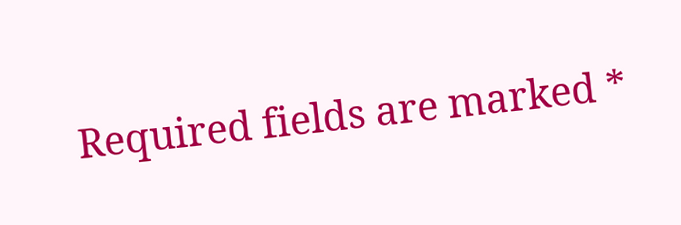Required fields are marked *